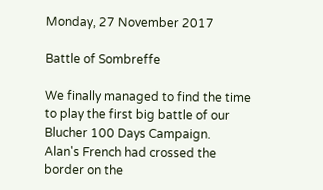Monday, 27 November 2017

Battle of Sombreffe

We finally managed to find the time to play the first big battle of our Blucher 100 Days Campaign.  Alan's French had crossed the border on the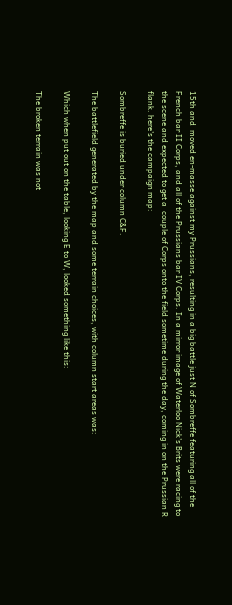15th and  moved en-masse against my Prussians, resulting in a big battle just N of Sombreffe featuring all of the French bar II Corps, and all of the Prussians bar IV Corps. In a mirror image of Waterloo Nick's Brits were racing to the scene and expected to get a  couple of Corps onto the field sometime during the day, coming in on the Prussian R flank. here's the campaign map:

Sombreffe is buried under column C&F.

The battlefield generated by the map and some terrain choices, with column start areas was:

Which when put out on the table, looking E to W, looked something like this:

The broken terrain was not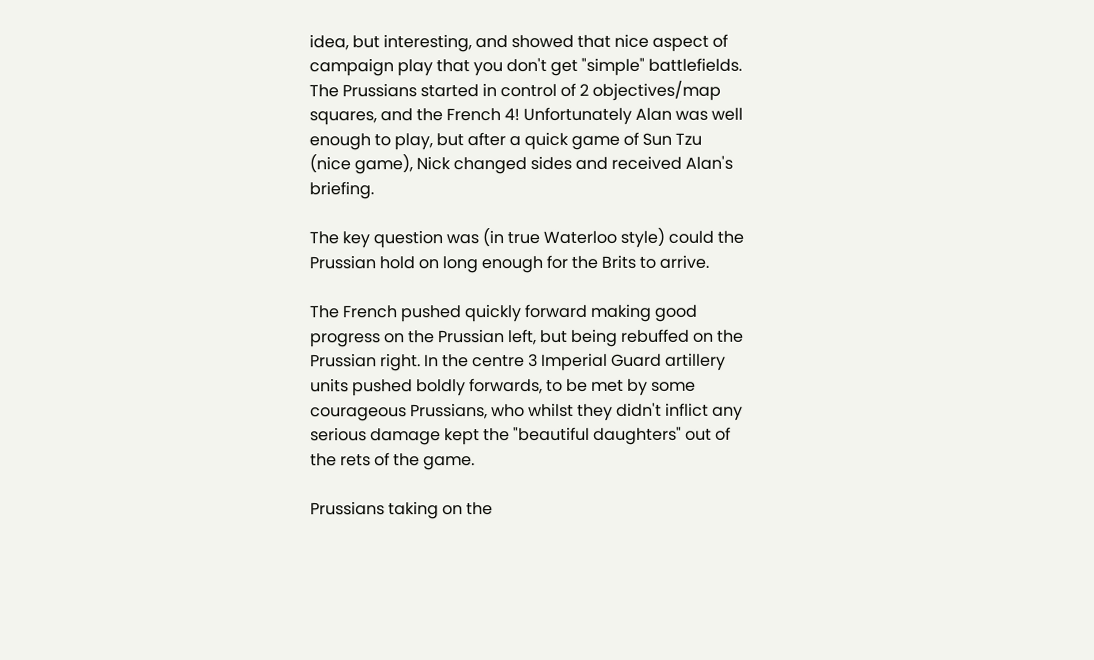idea, but interesting, and showed that nice aspect of campaign play that you don't get "simple" battlefields. The Prussians started in control of 2 objectives/map squares, and the French 4! Unfortunately Alan was well enough to play, but after a quick game of Sun Tzu (nice game), Nick changed sides and received Alan's briefing.

The key question was (in true Waterloo style) could the Prussian hold on long enough for the Brits to arrive.

The French pushed quickly forward making good progress on the Prussian left, but being rebuffed on the Prussian right. In the centre 3 Imperial Guard artillery units pushed boldly forwards, to be met by some courageous Prussians, who whilst they didn't inflict any serious damage kept the "beautiful daughters" out of the rets of the game.

Prussians taking on the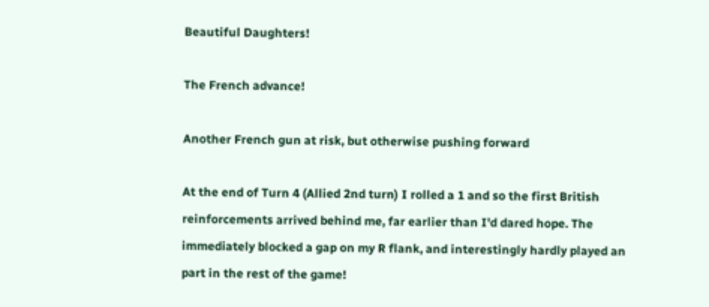Beautiful Daughters!

The French advance!

Another French gun at risk, but otherwise pushing forward

At the end of Turn 4 (Allied 2nd turn) I rolled a 1 and so the first British reinforcements arrived behind me, far earlier than I'd dared hope. The immediately blocked a gap on my R flank, and interestingly hardly played an part in the rest of the game!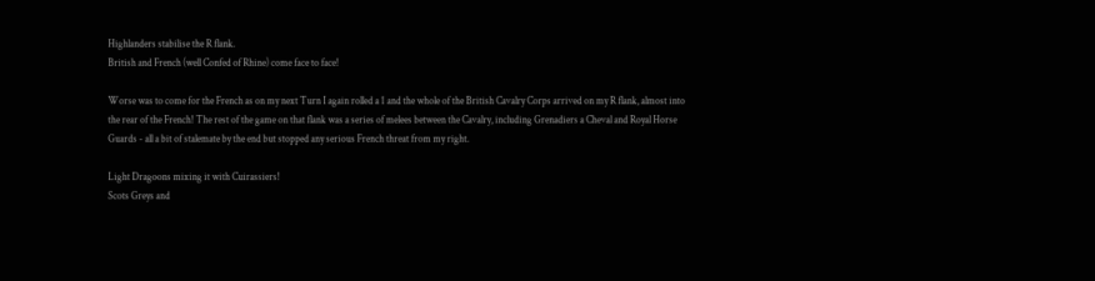Highlanders stabilise the R flank.
British and French (well Confed of Rhine) come face to face!

Worse was to come for the French as on my next Turn I again rolled a 1 and the whole of the British Cavalry Corps arrived on my R flank, almost into the rear of the French! The rest of the game on that flank was a series of melees between the Cavalry, including Grenadiers a Cheval and Royal Horse Guards - all a bit of stalemate by the end but stopped any serious French threat from my right.

Light Dragoons mixing it with Cuirassiers!
Scots Greys and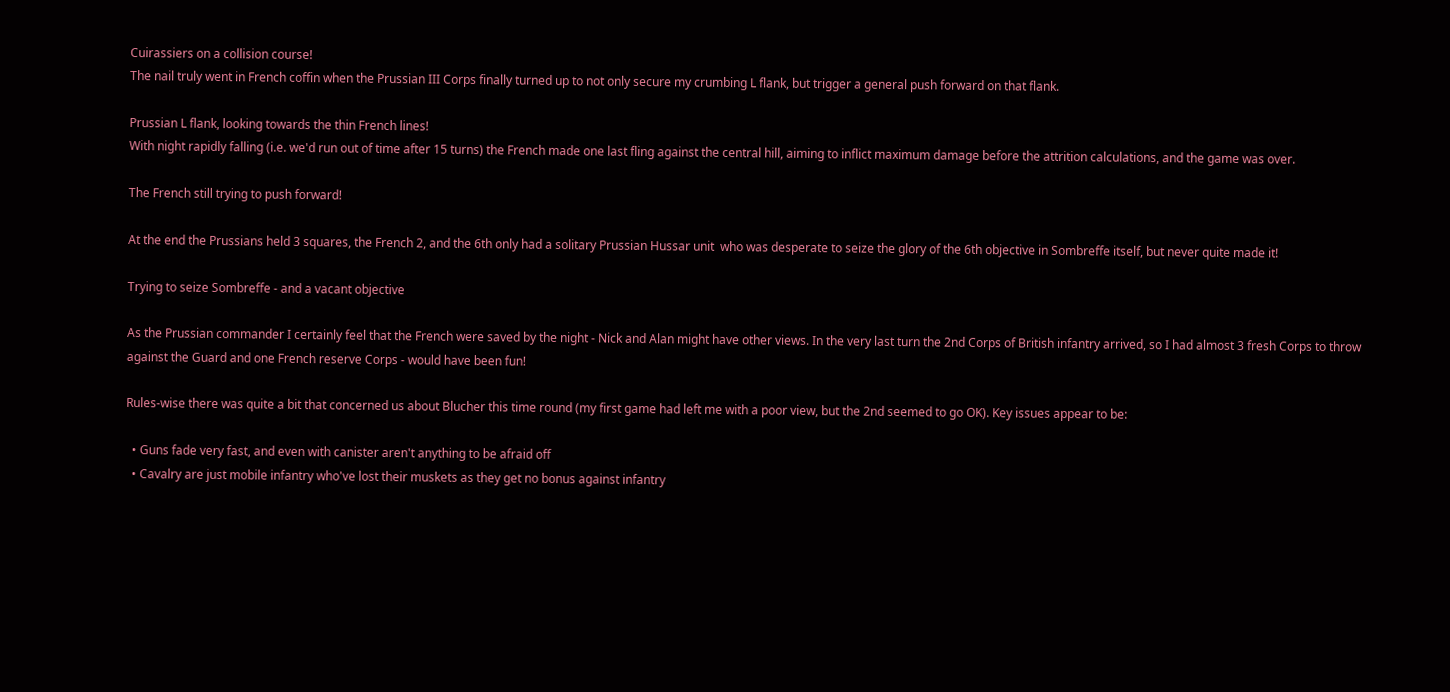Cuirassiers on a collision course!
The nail truly went in French coffin when the Prussian III Corps finally turned up to not only secure my crumbing L flank, but trigger a general push forward on that flank.

Prussian L flank, looking towards the thin French lines!
With night rapidly falling (i.e. we'd run out of time after 15 turns) the French made one last fling against the central hill, aiming to inflict maximum damage before the attrition calculations, and the game was over.

The French still trying to push forward!

At the end the Prussians held 3 squares, the French 2, and the 6th only had a solitary Prussian Hussar unit  who was desperate to seize the glory of the 6th objective in Sombreffe itself, but never quite made it!

Trying to seize Sombreffe - and a vacant objective

As the Prussian commander I certainly feel that the French were saved by the night - Nick and Alan might have other views. In the very last turn the 2nd Corps of British infantry arrived, so I had almost 3 fresh Corps to throw against the Guard and one French reserve Corps - would have been fun!

Rules-wise there was quite a bit that concerned us about Blucher this time round (my first game had left me with a poor view, but the 2nd seemed to go OK). Key issues appear to be:

  • Guns fade very fast, and even with canister aren't anything to be afraid off
  • Cavalry are just mobile infantry who've lost their muskets as they get no bonus against infantry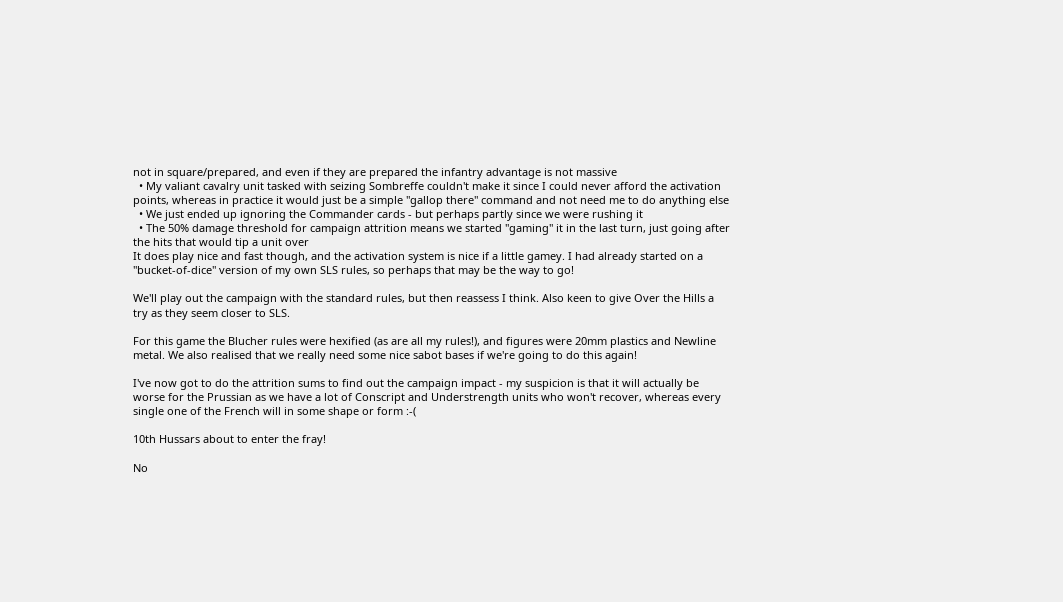not in square/prepared, and even if they are prepared the infantry advantage is not massive
  • My valiant cavalry unit tasked with seizing Sombreffe couldn't make it since I could never afford the activation points, whereas in practice it would just be a simple "gallop there" command and not need me to do anything else
  • We just ended up ignoring the Commander cards - but perhaps partly since we were rushing it
  • The 50% damage threshold for campaign attrition means we started "gaming" it in the last turn, just going after the hits that would tip a unit over
It does play nice and fast though, and the activation system is nice if a little gamey. I had already started on a "bucket-of-dice" version of my own SLS rules, so perhaps that may be the way to go!

We'll play out the campaign with the standard rules, but then reassess I think. Also keen to give Over the Hills a try as they seem closer to SLS.

For this game the Blucher rules were hexified (as are all my rules!), and figures were 20mm plastics and Newline metal. We also realised that we really need some nice sabot bases if we're going to do this again!

I've now got to do the attrition sums to find out the campaign impact - my suspicion is that it will actually be worse for the Prussian as we have a lot of Conscript and Understrength units who won't recover, whereas every single one of the French will in some shape or form :-(

10th Hussars about to enter the fray!

No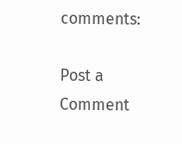comments:

Post a Comment